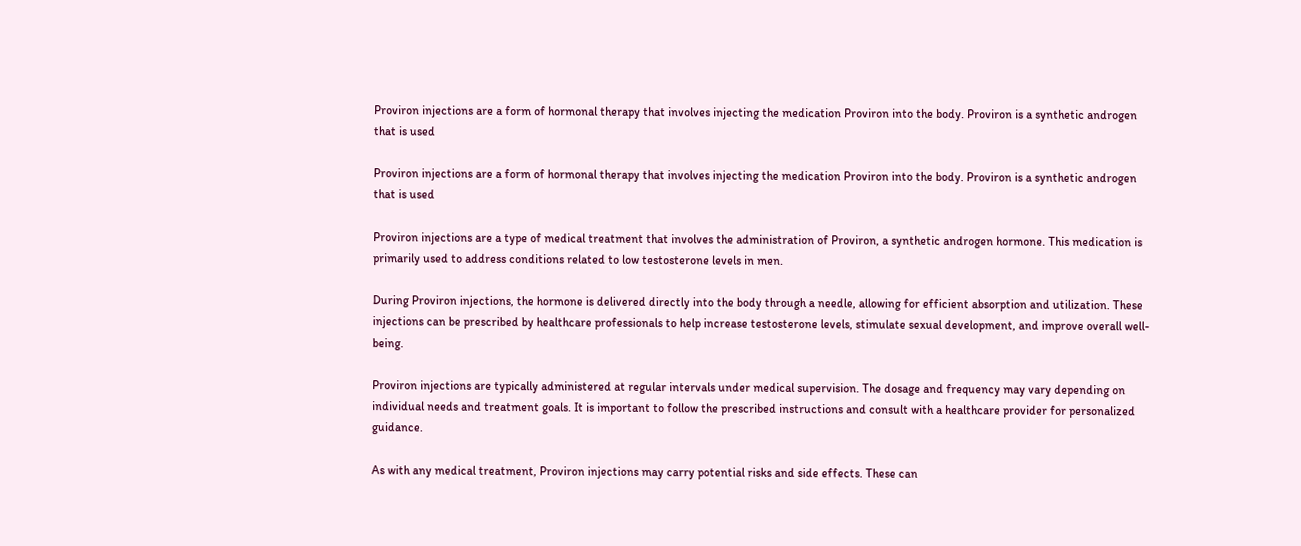Proviron injections are a form of hormonal therapy that involves injecting the medication Proviron into the body. Proviron is a synthetic androgen that is used

Proviron injections are a form of hormonal therapy that involves injecting the medication Proviron into the body. Proviron is a synthetic androgen that is used

Proviron injections are a type of medical treatment that involves the administration of Proviron, a synthetic androgen hormone. This medication is primarily used to address conditions related to low testosterone levels in men.

During Proviron injections, the hormone is delivered directly into the body through a needle, allowing for efficient absorption and utilization. These injections can be prescribed by healthcare professionals to help increase testosterone levels, stimulate sexual development, and improve overall well-being.

Proviron injections are typically administered at regular intervals under medical supervision. The dosage and frequency may vary depending on individual needs and treatment goals. It is important to follow the prescribed instructions and consult with a healthcare provider for personalized guidance.

As with any medical treatment, Proviron injections may carry potential risks and side effects. These can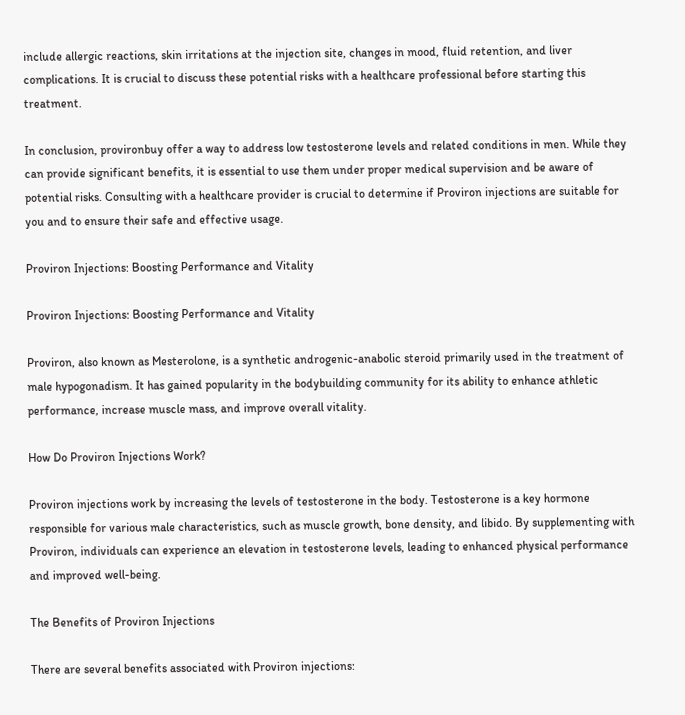include allergic reactions, skin irritations at the injection site, changes in mood, fluid retention, and liver complications. It is crucial to discuss these potential risks with a healthcare professional before starting this treatment.

In conclusion, provironbuy offer a way to address low testosterone levels and related conditions in men. While they can provide significant benefits, it is essential to use them under proper medical supervision and be aware of potential risks. Consulting with a healthcare provider is crucial to determine if Proviron injections are suitable for you and to ensure their safe and effective usage.

Proviron Injections: Boosting Performance and Vitality

Proviron Injections: Boosting Performance and Vitality

Proviron, also known as Mesterolone, is a synthetic androgenic-anabolic steroid primarily used in the treatment of male hypogonadism. It has gained popularity in the bodybuilding community for its ability to enhance athletic performance, increase muscle mass, and improve overall vitality.

How Do Proviron Injections Work?

Proviron injections work by increasing the levels of testosterone in the body. Testosterone is a key hormone responsible for various male characteristics, such as muscle growth, bone density, and libido. By supplementing with Proviron, individuals can experience an elevation in testosterone levels, leading to enhanced physical performance and improved well-being.

The Benefits of Proviron Injections

There are several benefits associated with Proviron injections: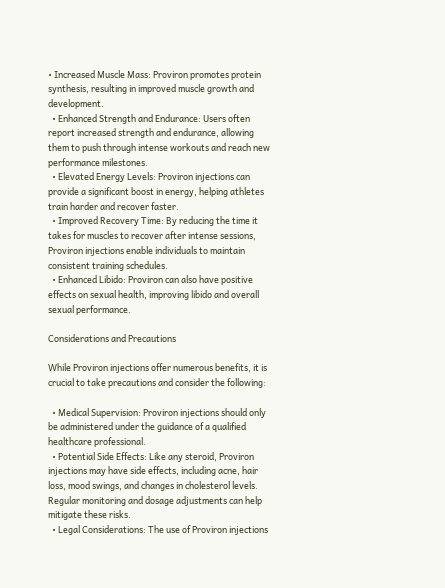• Increased Muscle Mass: Proviron promotes protein synthesis, resulting in improved muscle growth and development.
  • Enhanced Strength and Endurance: Users often report increased strength and endurance, allowing them to push through intense workouts and reach new performance milestones.
  • Elevated Energy Levels: Proviron injections can provide a significant boost in energy, helping athletes train harder and recover faster.
  • Improved Recovery Time: By reducing the time it takes for muscles to recover after intense sessions, Proviron injections enable individuals to maintain consistent training schedules.
  • Enhanced Libido: Proviron can also have positive effects on sexual health, improving libido and overall sexual performance.

Considerations and Precautions

While Proviron injections offer numerous benefits, it is crucial to take precautions and consider the following:

  • Medical Supervision: Proviron injections should only be administered under the guidance of a qualified healthcare professional.
  • Potential Side Effects: Like any steroid, Proviron injections may have side effects, including acne, hair loss, mood swings, and changes in cholesterol levels. Regular monitoring and dosage adjustments can help mitigate these risks.
  • Legal Considerations: The use of Proviron injections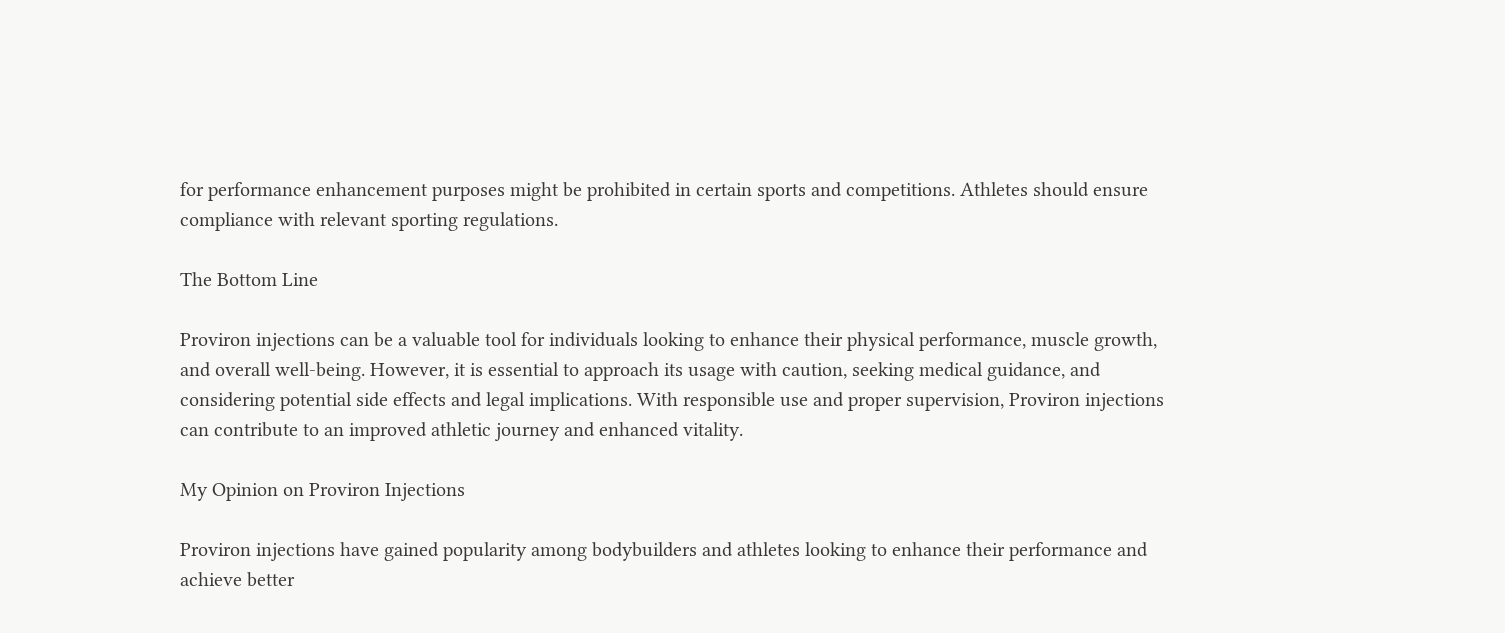for performance enhancement purposes might be prohibited in certain sports and competitions. Athletes should ensure compliance with relevant sporting regulations.

The Bottom Line

Proviron injections can be a valuable tool for individuals looking to enhance their physical performance, muscle growth, and overall well-being. However, it is essential to approach its usage with caution, seeking medical guidance, and considering potential side effects and legal implications. With responsible use and proper supervision, Proviron injections can contribute to an improved athletic journey and enhanced vitality.

My Opinion on Proviron Injections

Proviron injections have gained popularity among bodybuilders and athletes looking to enhance their performance and achieve better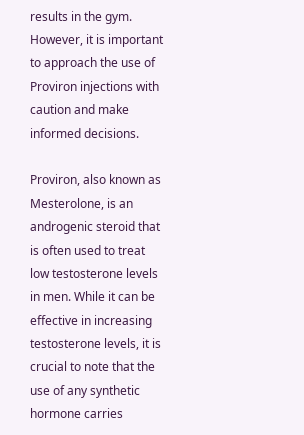results in the gym. However, it is important to approach the use of Proviron injections with caution and make informed decisions.

Proviron, also known as Mesterolone, is an androgenic steroid that is often used to treat low testosterone levels in men. While it can be effective in increasing testosterone levels, it is crucial to note that the use of any synthetic hormone carries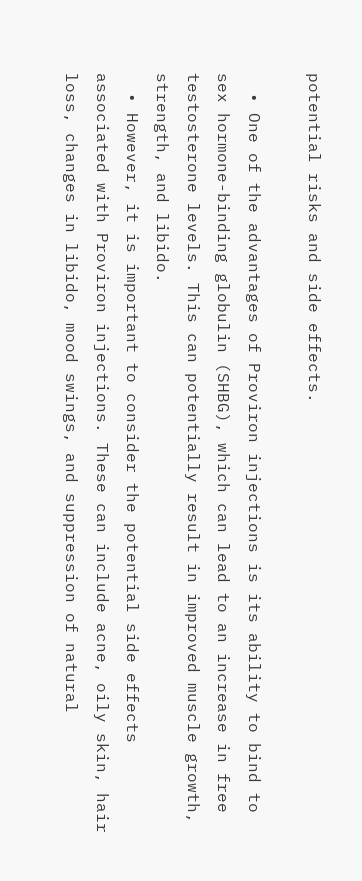potential risks and side effects.

  • One of the advantages of Proviron injections is its ability to bind to sex hormone-binding globulin (SHBG), which can lead to an increase in free testosterone levels. This can potentially result in improved muscle growth, strength, and libido.
  • However, it is important to consider the potential side effects associated with Proviron injections. These can include acne, oily skin, hair loss, changes in libido, mood swings, and suppression of natural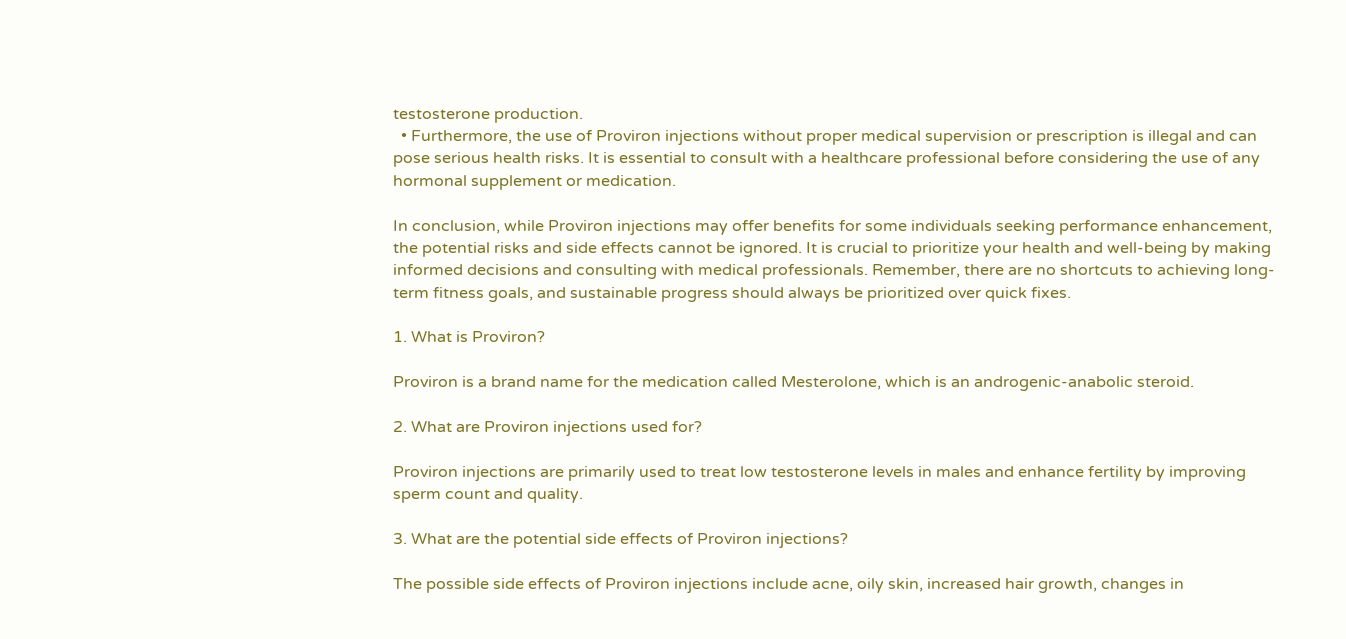testosterone production.
  • Furthermore, the use of Proviron injections without proper medical supervision or prescription is illegal and can pose serious health risks. It is essential to consult with a healthcare professional before considering the use of any hormonal supplement or medication.

In conclusion, while Proviron injections may offer benefits for some individuals seeking performance enhancement, the potential risks and side effects cannot be ignored. It is crucial to prioritize your health and well-being by making informed decisions and consulting with medical professionals. Remember, there are no shortcuts to achieving long-term fitness goals, and sustainable progress should always be prioritized over quick fixes.

1. What is Proviron?

Proviron is a brand name for the medication called Mesterolone, which is an androgenic-anabolic steroid.

2. What are Proviron injections used for?

Proviron injections are primarily used to treat low testosterone levels in males and enhance fertility by improving sperm count and quality.

3. What are the potential side effects of Proviron injections?

The possible side effects of Proviron injections include acne, oily skin, increased hair growth, changes in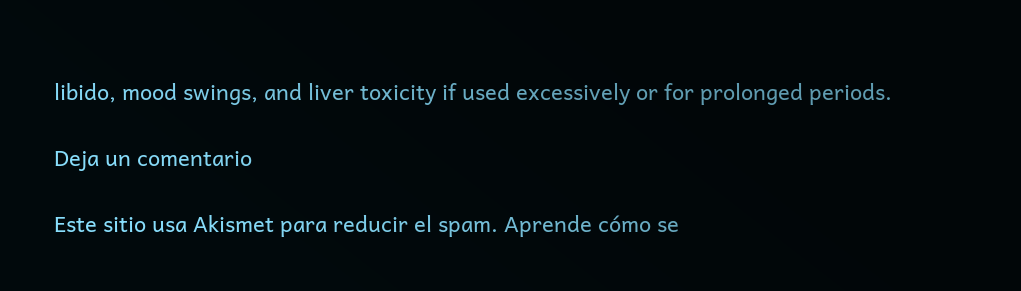libido, mood swings, and liver toxicity if used excessively or for prolonged periods.

Deja un comentario

Este sitio usa Akismet para reducir el spam. Aprende cómo se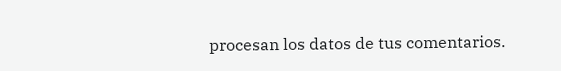procesan los datos de tus comentarios.